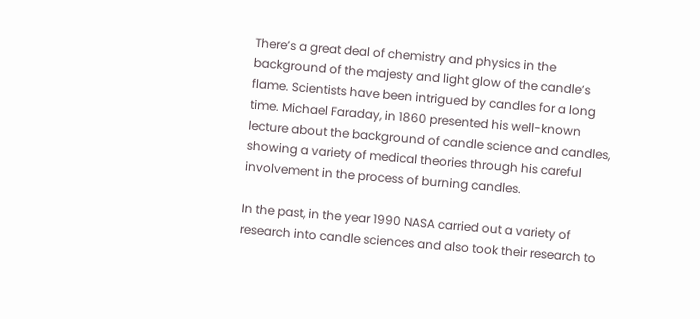There’s a great deal of chemistry and physics in the background of the majesty and light glow of the candle’s flame. Scientists have been intrigued by candles for a long time. Michael Faraday, in 1860 presented his well-known lecture about the background of candle science and candles, showing a variety of medical theories through his careful involvement in the process of burning candles.

In the past, in the year 1990 NASA carried out a variety of research into candle sciences and also took their research to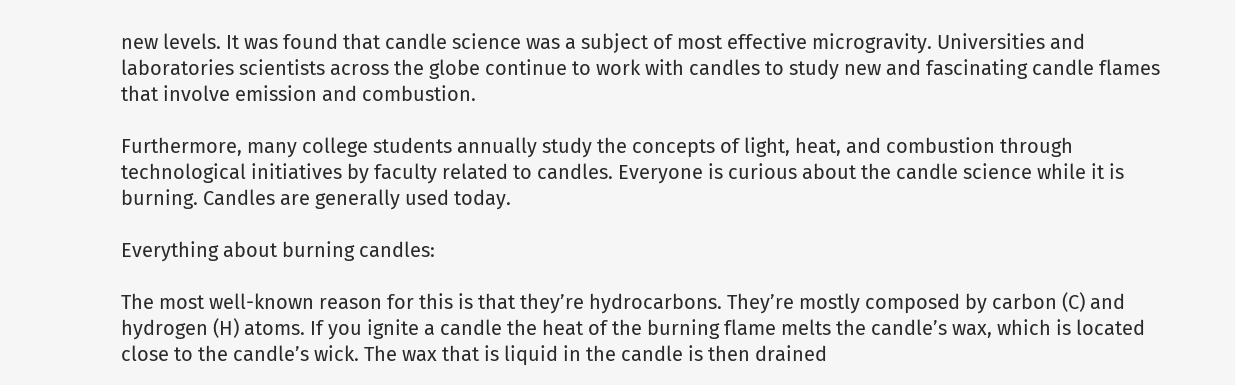new levels. It was found that candle science was a subject of most effective microgravity. Universities and laboratories scientists across the globe continue to work with candles to study new and fascinating candle flames that involve emission and combustion.

Furthermore, many college students annually study the concepts of light, heat, and combustion through technological initiatives by faculty related to candles. Everyone is curious about the candle science while it is burning. Candles are generally used today.

Everything about burning candles:

The most well-known reason for this is that they’re hydrocarbons. They’re mostly composed by carbon (C) and hydrogen (H) atoms. If you ignite a candle the heat of the burning flame melts the candle’s wax, which is located close to the candle’s wick. The wax that is liquid in the candle is then drained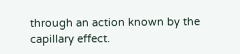through an action known by the capillary effect.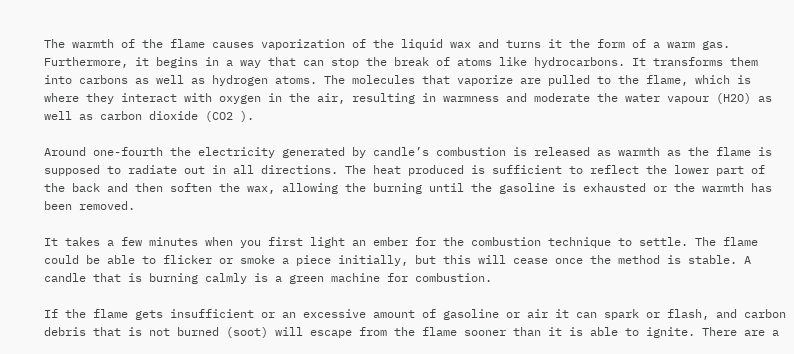The warmth of the flame causes vaporization of the liquid wax and turns it the form of a warm gas. Furthermore, it begins in a way that can stop the break of atoms like hydrocarbons. It transforms them into carbons as well as hydrogen atoms. The molecules that vaporize are pulled to the flame, which is where they interact with oxygen in the air, resulting in warmness and moderate the water vapour (H2O) as well as carbon dioxide (CO2 ).

Around one-fourth the electricity generated by candle’s combustion is released as warmth as the flame is supposed to radiate out in all directions. The heat produced is sufficient to reflect the lower part of the back and then soften the wax, allowing the burning until the gasoline is exhausted or the warmth has been removed.

It takes a few minutes when you first light an ember for the combustion technique to settle. The flame could be able to flicker or smoke a piece initially, but this will cease once the method is stable. A candle that is burning calmly is a green machine for combustion.

If the flame gets insufficient or an excessive amount of gasoline or air it can spark or flash, and carbon debris that is not burned (soot) will escape from the flame sooner than it is able to ignite. There are a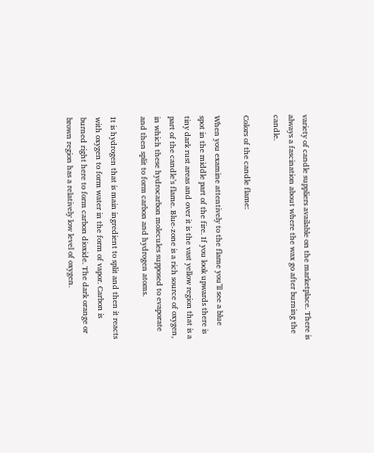variety of candle suppliers available on the marketplace. There is always a fascination about where the wax go after burning the candle.

Colors of the candle flame:

When you examine attentively to the flame you’ll see a blue spot in the middle part of the fire. If you look upwards there is tiny dark rust areas and over it is the vast yellow region that is a part of the candle’s flame. Blue-zone is a rich source of oxygen, in which these hydrocarbon molecules supposed to evaporate and then split to form carbon and hydrogen atoms.

It is hydrogen that is main ingredient to split and then it reacts with oxygen to form water in the form of vapor. Carbon is burned right here to form carbon dioxide. The dark orange or brown region has a relatively low level of oxygen.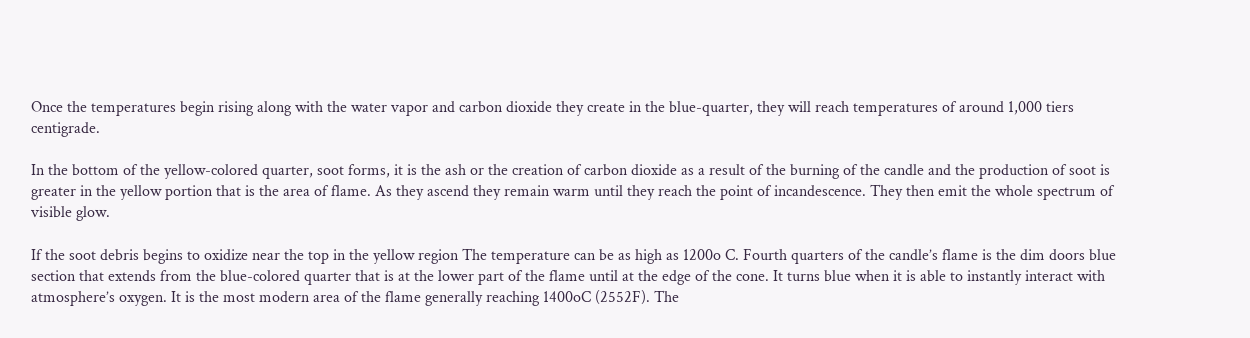Once the temperatures begin rising along with the water vapor and carbon dioxide they create in the blue-quarter, they will reach temperatures of around 1,000 tiers centigrade.

In the bottom of the yellow-colored quarter, soot forms, it is the ash or the creation of carbon dioxide as a result of the burning of the candle and the production of soot is greater in the yellow portion that is the area of flame. As they ascend they remain warm until they reach the point of incandescence. They then emit the whole spectrum of visible glow.

If the soot debris begins to oxidize near the top in the yellow region The temperature can be as high as 1200o C. Fourth quarters of the candle’s flame is the dim doors blue section that extends from the blue-colored quarter that is at the lower part of the flame until at the edge of the cone. It turns blue when it is able to instantly interact with atmosphere’s oxygen. It is the most modern area of the flame generally reaching 1400oC (2552F). The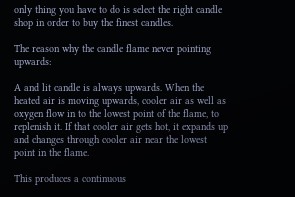only thing you have to do is select the right candle shop in order to buy the finest candles.

The reason why the candle flame never pointing upwards:

A and lit candle is always upwards. When the heated air is moving upwards, cooler air as well as oxygen flow in to the lowest point of the flame, to replenish it. If that cooler air gets hot, it expands up and changes through cooler air near the lowest point in the flame.

This produces a continuous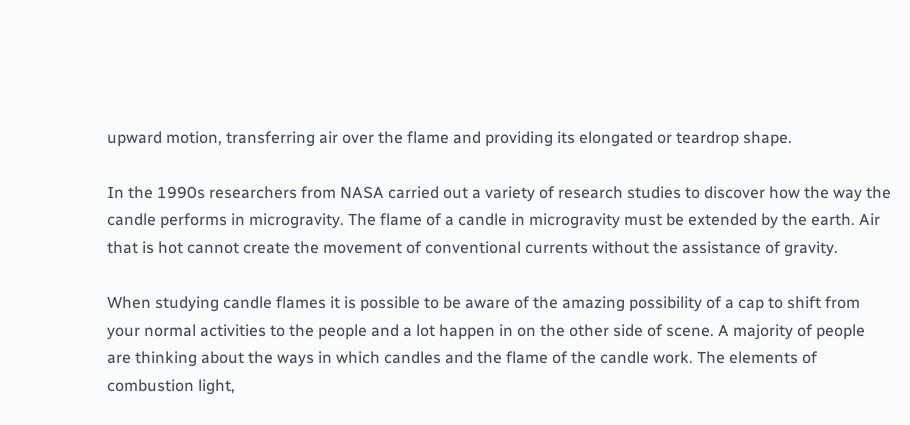upward motion, transferring air over the flame and providing its elongated or teardrop shape.

In the 1990s researchers from NASA carried out a variety of research studies to discover how the way the candle performs in microgravity. The flame of a candle in microgravity must be extended by the earth. Air that is hot cannot create the movement of conventional currents without the assistance of gravity.

When studying candle flames it is possible to be aware of the amazing possibility of a cap to shift from your normal activities to the people and a lot happen in on the other side of scene. A majority of people are thinking about the ways in which candles and the flame of the candle work. The elements of combustion light,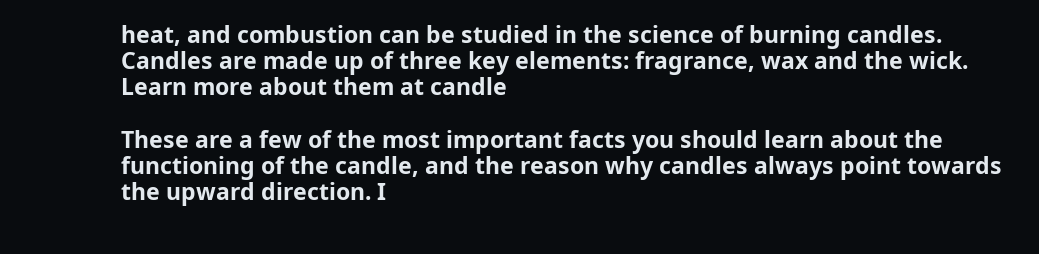heat, and combustion can be studied in the science of burning candles. Candles are made up of three key elements: fragrance, wax and the wick. Learn more about them at candle

These are a few of the most important facts you should learn about the functioning of the candle, and the reason why candles always point towards the upward direction. I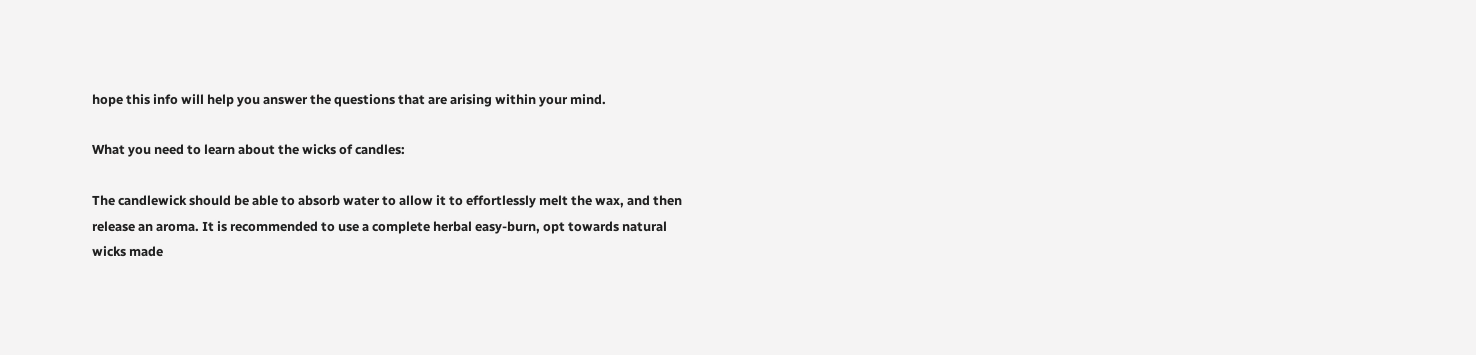hope this info will help you answer the questions that are arising within your mind.

What you need to learn about the wicks of candles:

The candlewick should be able to absorb water to allow it to effortlessly melt the wax, and then release an aroma. It is recommended to use a complete herbal easy-burn, opt towards natural wicks made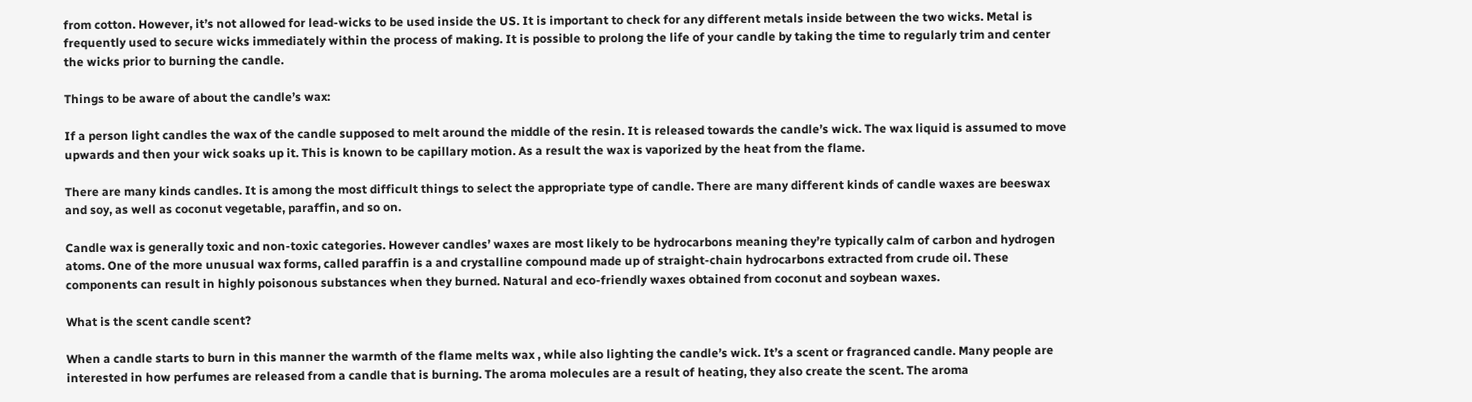from cotton. However, it’s not allowed for lead-wicks to be used inside the US. It is important to check for any different metals inside between the two wicks. Metal is frequently used to secure wicks immediately within the process of making. It is possible to prolong the life of your candle by taking the time to regularly trim and center the wicks prior to burning the candle.

Things to be aware of about the candle’s wax:

If a person light candles the wax of the candle supposed to melt around the middle of the resin. It is released towards the candle’s wick. The wax liquid is assumed to move upwards and then your wick soaks up it. This is known to be capillary motion. As a result the wax is vaporized by the heat from the flame.

There are many kinds candles. It is among the most difficult things to select the appropriate type of candle. There are many different kinds of candle waxes are beeswax and soy, as well as coconut vegetable, paraffin, and so on.

Candle wax is generally toxic and non-toxic categories. However candles’ waxes are most likely to be hydrocarbons meaning they’re typically calm of carbon and hydrogen atoms. One of the more unusual wax forms, called paraffin is a and crystalline compound made up of straight-chain hydrocarbons extracted from crude oil. These components can result in highly poisonous substances when they burned. Natural and eco-friendly waxes obtained from coconut and soybean waxes.

What is the scent candle scent?

When a candle starts to burn in this manner the warmth of the flame melts wax , while also lighting the candle’s wick. It’s a scent or fragranced candle. Many people are interested in how perfumes are released from a candle that is burning. The aroma molecules are a result of heating, they also create the scent. The aroma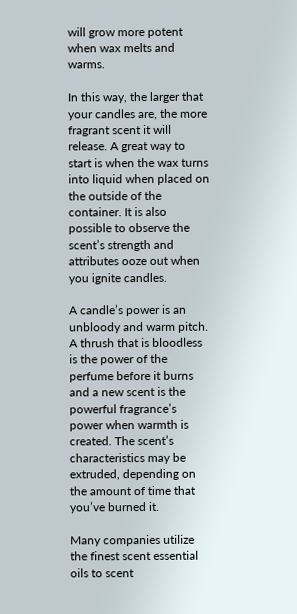will grow more potent when wax melts and warms.

In this way, the larger that your candles are, the more fragrant scent it will release. A great way to start is when the wax turns into liquid when placed on the outside of the container. It is also possible to observe the scent’s strength and attributes ooze out when you ignite candles.

A candle’s power is an unbloody and warm pitch. A thrush that is bloodless is the power of the perfume before it burns and a new scent is the powerful fragrance’s power when warmth is created. The scent’s characteristics may be extruded, depending on the amount of time that you’ve burned it.

Many companies utilize the finest scent essential oils to scent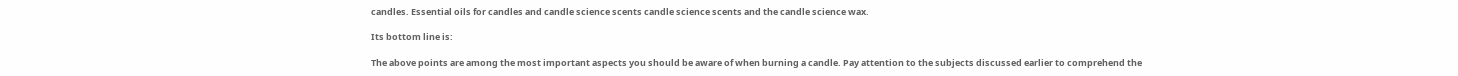candles. Essential oils for candles and candle science scents candle science scents and the candle science wax.

Its bottom line is:

The above points are among the most important aspects you should be aware of when burning a candle. Pay attention to the subjects discussed earlier to comprehend the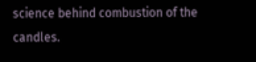science behind combustion of the candles.